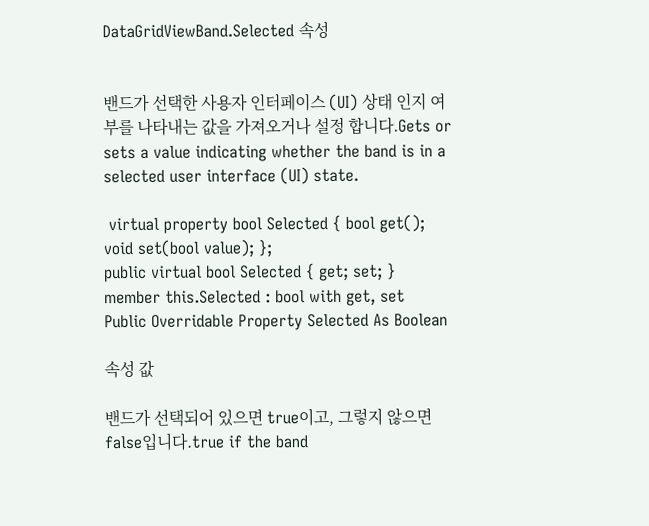DataGridViewBand.Selected 속성


밴드가 선택한 사용자 인터페이스 (UI) 상태 인지 여부를 나타내는 값을 가져오거나 설정 합니다.Gets or sets a value indicating whether the band is in a selected user interface (UI) state.

 virtual property bool Selected { bool get(); void set(bool value); };
public virtual bool Selected { get; set; }
member this.Selected : bool with get, set
Public Overridable Property Selected As Boolean

속성 값

밴드가 선택되어 있으면 true이고, 그렇지 않으면 false입니다.true if the band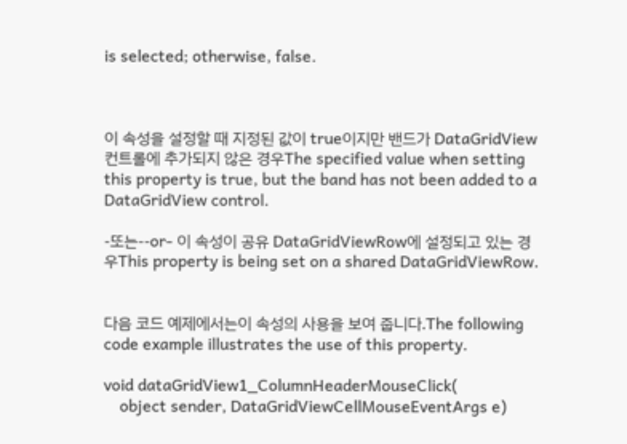is selected; otherwise, false.



이 속성을 설정할 때 지정된 값이 true이지만 밴드가 DataGridView 컨트롤에 추가되지 않은 경우The specified value when setting this property is true, but the band has not been added to a DataGridView control.

-또는--or- 이 속성이 공유 DataGridViewRow에 설정되고 있는 경우This property is being set on a shared DataGridViewRow.


다음 코드 예제에서는이 속성의 사용을 보여 줍니다.The following code example illustrates the use of this property.

void dataGridView1_ColumnHeaderMouseClick(
    object sender, DataGridViewCellMouseEventArgs e)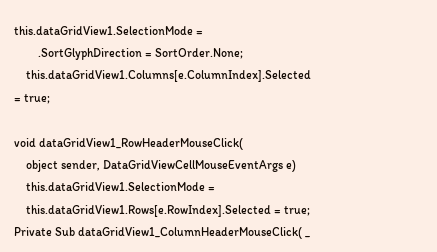this.dataGridView1.SelectionMode =
        .SortGlyphDirection = SortOrder.None;
    this.dataGridView1.Columns[e.ColumnIndex].Selected = true;

void dataGridView1_RowHeaderMouseClick(
    object sender, DataGridViewCellMouseEventArgs e)
    this.dataGridView1.SelectionMode =
    this.dataGridView1.Rows[e.RowIndex].Selected = true;
Private Sub dataGridView1_ColumnHeaderMouseClick( _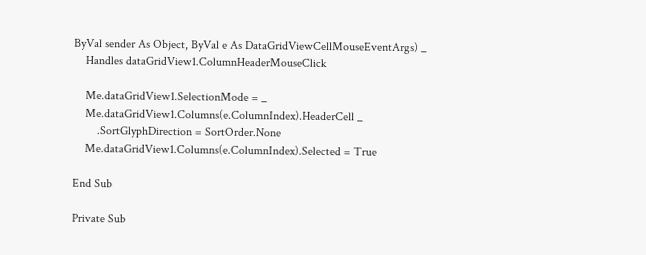ByVal sender As Object, ByVal e As DataGridViewCellMouseEventArgs) _
    Handles dataGridView1.ColumnHeaderMouseClick

    Me.dataGridView1.SelectionMode = _
    Me.dataGridView1.Columns(e.ColumnIndex).HeaderCell _
        .SortGlyphDirection = SortOrder.None
    Me.dataGridView1.Columns(e.ColumnIndex).Selected = True

End Sub

Private Sub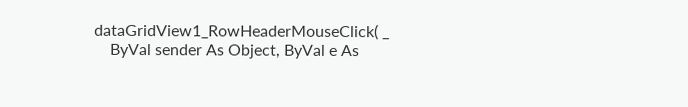dataGridView1_RowHeaderMouseClick( _
    ByVal sender As Object, ByVal e As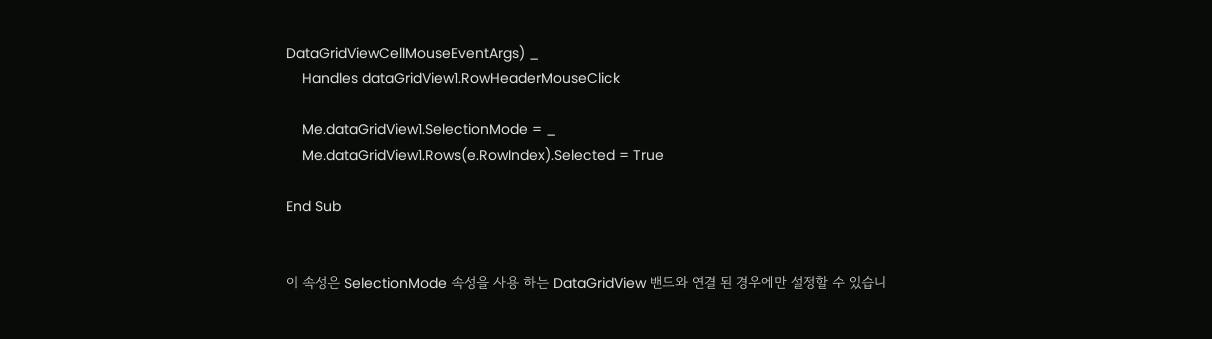DataGridViewCellMouseEventArgs) _
    Handles dataGridView1.RowHeaderMouseClick

    Me.dataGridView1.SelectionMode = _
    Me.dataGridView1.Rows(e.RowIndex).Selected = True

End Sub


이 속성은 SelectionMode 속성을 사용 하는 DataGridView 밴드와 연결 된 경우에만 설정할 수 있습니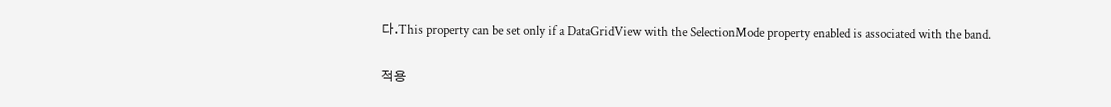다.This property can be set only if a DataGridView with the SelectionMode property enabled is associated with the band.

적용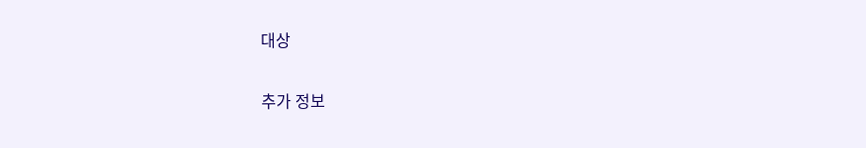대상

추가 정보